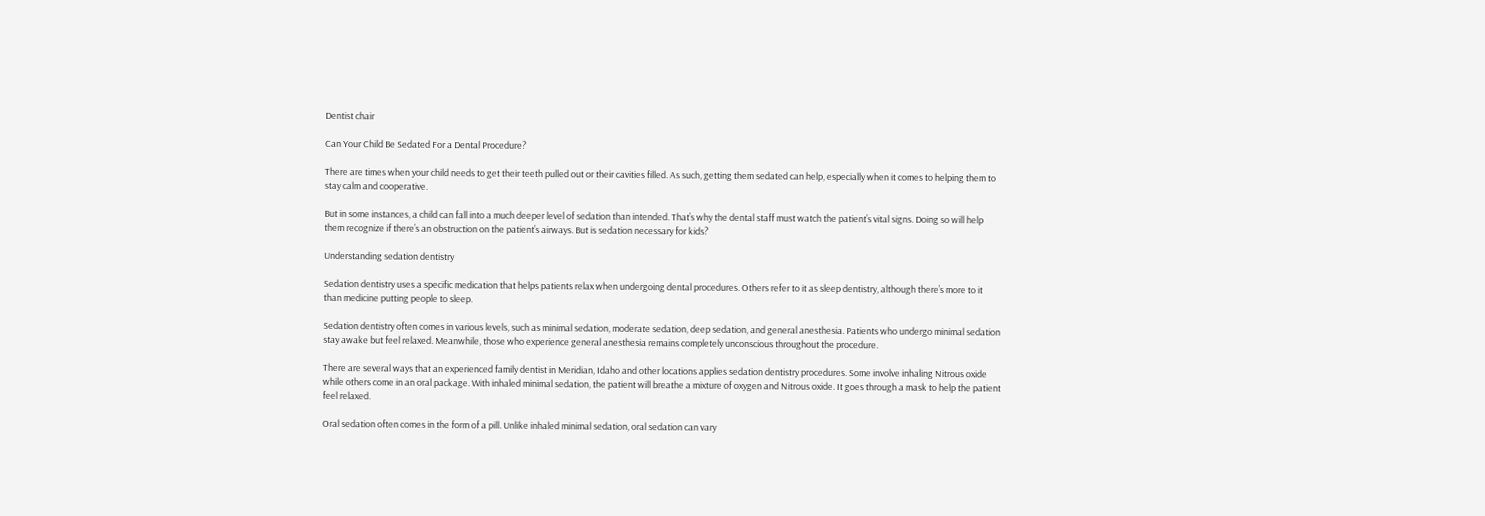Dentist chair

Can Your Child Be Sedated For a Dental Procedure?

There are times when your child needs to get their teeth pulled out or their cavities filled. As such, getting them sedated can help, especially when it comes to helping them to stay calm and cooperative.

But in some instances, a child can fall into a much deeper level of sedation than intended. That’s why the dental staff must watch the patient’s vital signs. Doing so will help them recognize if there’s an obstruction on the patient’s airways. But is sedation necessary for kids?

Understanding sedation dentistry

Sedation dentistry uses a specific medication that helps patients relax when undergoing dental procedures. Others refer to it as sleep dentistry, although there’s more to it than medicine putting people to sleep.

Sedation dentistry often comes in various levels, such as minimal sedation, moderate sedation, deep sedation, and general anesthesia. Patients who undergo minimal sedation stay awake but feel relaxed. Meanwhile, those who experience general anesthesia remains completely unconscious throughout the procedure.

There are several ways that an experienced family dentist in Meridian, Idaho and other locations applies sedation dentistry procedures. Some involve inhaling Nitrous oxide while others come in an oral package. With inhaled minimal sedation, the patient will breathe a mixture of oxygen and Nitrous oxide. It goes through a mask to help the patient feel relaxed.

Oral sedation often comes in the form of a pill. Unlike inhaled minimal sedation, oral sedation can vary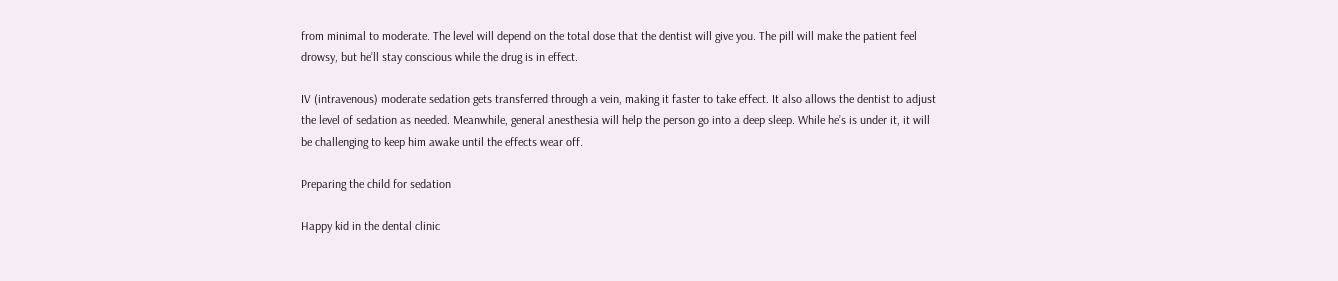from minimal to moderate. The level will depend on the total dose that the dentist will give you. The pill will make the patient feel drowsy, but he’ll stay conscious while the drug is in effect.

IV (intravenous) moderate sedation gets transferred through a vein, making it faster to take effect. It also allows the dentist to adjust the level of sedation as needed. Meanwhile, general anesthesia will help the person go into a deep sleep. While he’s is under it, it will be challenging to keep him awake until the effects wear off.

Preparing the child for sedation

Happy kid in the dental clinic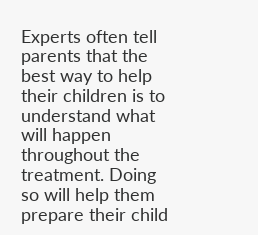Experts often tell parents that the best way to help their children is to understand what will happen throughout the treatment. Doing so will help them prepare their child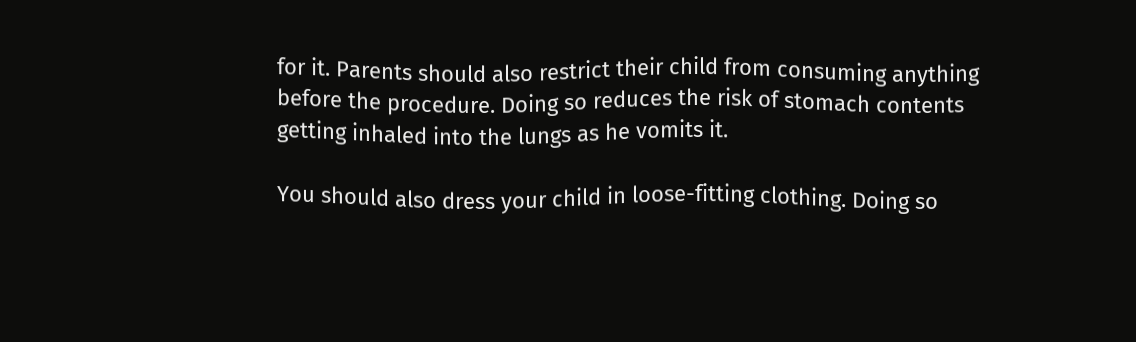for it. Parents should also restrict their child from consuming anything before the procedure. Doing so reduces the risk of stomach contents getting inhaled into the lungs as he vomits it.

You should also dress your child in loose-fitting clothing. Doing so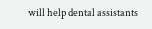will help dental assistants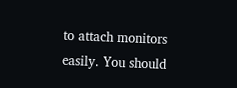to attach monitors easily. You should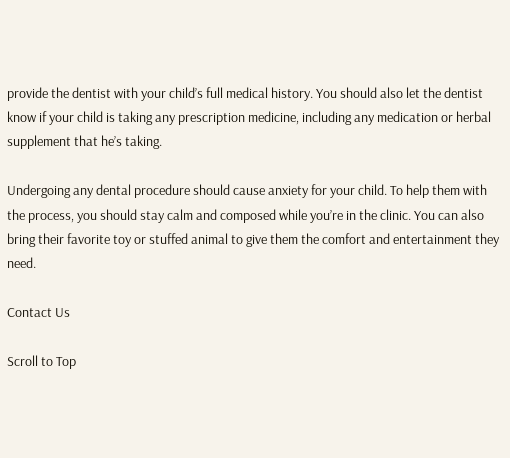provide the dentist with your child’s full medical history. You should also let the dentist know if your child is taking any prescription medicine, including any medication or herbal supplement that he’s taking.

Undergoing any dental procedure should cause anxiety for your child. To help them with the process, you should stay calm and composed while you’re in the clinic. You can also bring their favorite toy or stuffed animal to give them the comfort and entertainment they need.

Contact Us

Scroll to Top